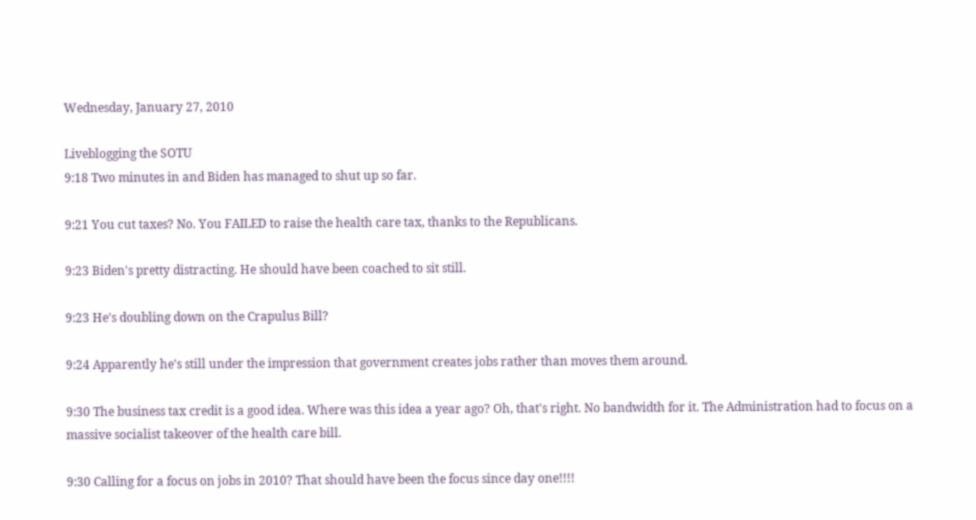Wednesday, January 27, 2010

Liveblogging the SOTU
9:18 Two minutes in and Biden has managed to shut up so far.

9:21 You cut taxes? No. You FAILED to raise the health care tax, thanks to the Republicans.

9:23 Biden's pretty distracting. He should have been coached to sit still.

9:23 He's doubling down on the Crapulus Bill?

9:24 Apparently he's still under the impression that government creates jobs rather than moves them around.

9:30 The business tax credit is a good idea. Where was this idea a year ago? Oh, that's right. No bandwidth for it. The Administration had to focus on a massive socialist takeover of the health care bill.

9:30 Calling for a focus on jobs in 2010? That should have been the focus since day one!!!!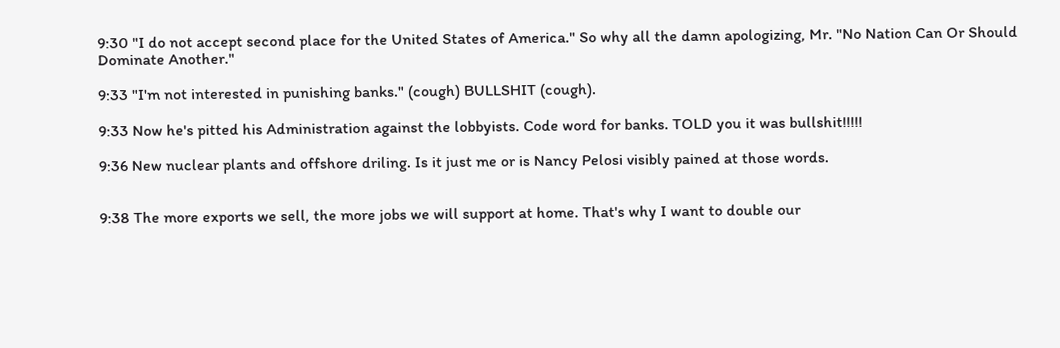9:30 "I do not accept second place for the United States of America." So why all the damn apologizing, Mr. "No Nation Can Or Should Dominate Another."

9:33 "I'm not interested in punishing banks." (cough) BULLSHIT (cough).

9:33 Now he's pitted his Administration against the lobbyists. Code word for banks. TOLD you it was bullshit!!!!!

9:36 New nuclear plants and offshore driling. Is it just me or is Nancy Pelosi visibly pained at those words.


9:38 The more exports we sell, the more jobs we will support at home. That's why I want to double our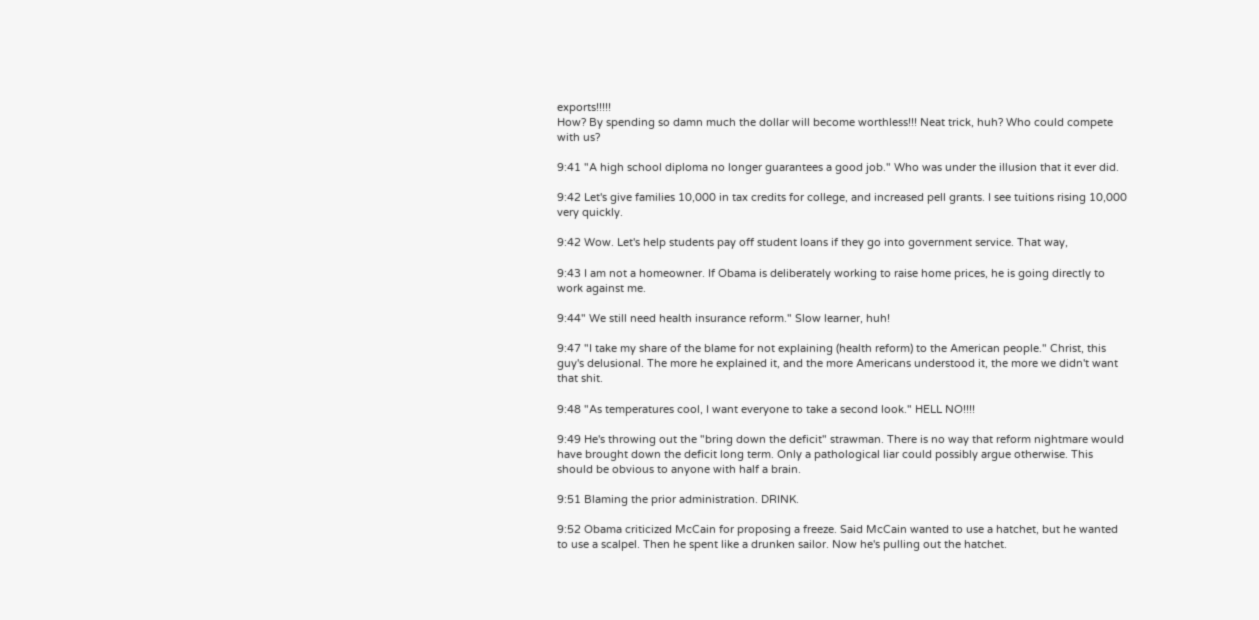exports!!!!!
How? By spending so damn much the dollar will become worthless!!! Neat trick, huh? Who could compete with us?

9:41 "A high school diploma no longer guarantees a good job." Who was under the illusion that it ever did.

9:42 Let's give families 10,000 in tax credits for college, and increased pell grants. I see tuitions rising 10,000 very quickly.

9:42 Wow. Let's help students pay off student loans if they go into government service. That way,

9:43 I am not a homeowner. If Obama is deliberately working to raise home prices, he is going directly to work against me.

9:44" We still need health insurance reform." Slow learner, huh!

9:47 "I take my share of the blame for not explaining (health reform) to the American people." Christ, this guy's delusional. The more he explained it, and the more Americans understood it, the more we didn't want that shit.

9:48 "As temperatures cool, I want everyone to take a second look." HELL NO!!!!

9:49 He's throwing out the "bring down the deficit" strawman. There is no way that reform nightmare would have brought down the deficit long term. Only a pathological liar could possibly argue otherwise. This should be obvious to anyone with half a brain.

9:51 Blaming the prior administration. DRINK.

9:52 Obama criticized McCain for proposing a freeze. Said McCain wanted to use a hatchet, but he wanted to use a scalpel. Then he spent like a drunken sailor. Now he's pulling out the hatchet.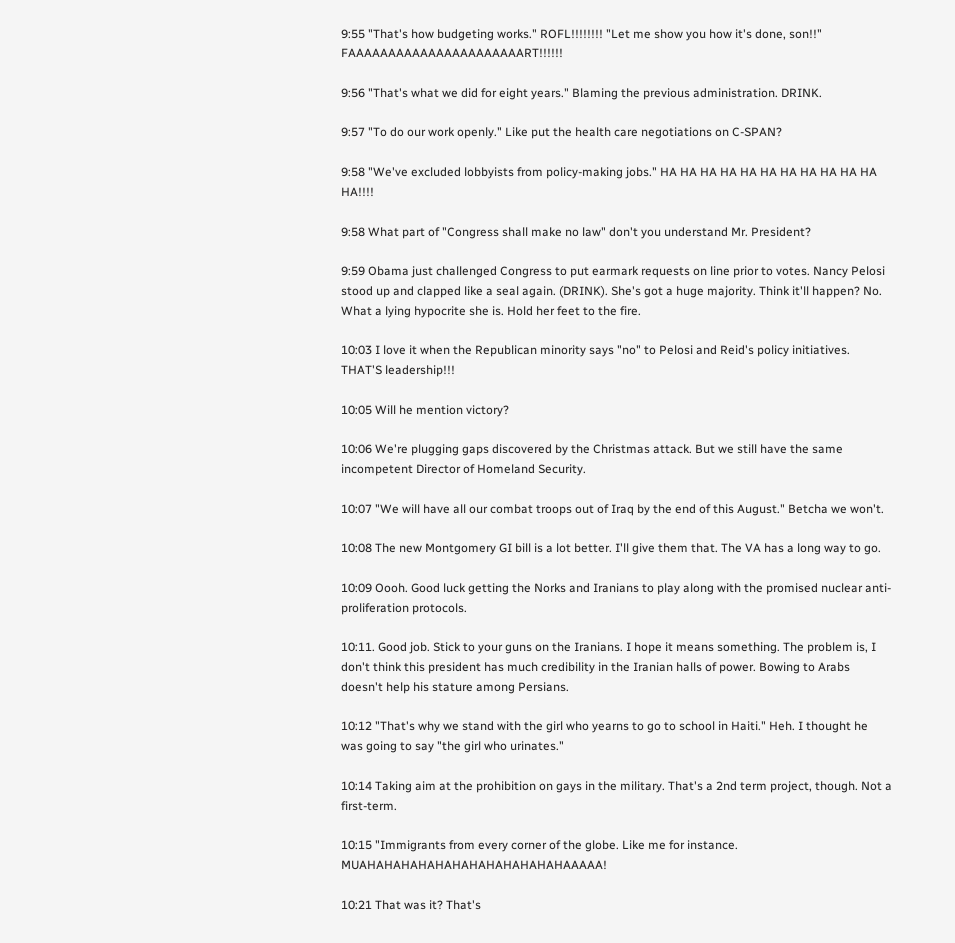9:55 "That's how budgeting works." ROFL!!!!!!!! "Let me show you how it's done, son!!" FAAAAAAAAAAAAAAAAAAAAAART!!!!!!

9:56 "That's what we did for eight years." Blaming the previous administration. DRINK.

9:57 "To do our work openly." Like put the health care negotiations on C-SPAN?

9:58 "We've excluded lobbyists from policy-making jobs." HA HA HA HA HA HA HA HA HA HA HA HA!!!!

9:58 What part of "Congress shall make no law" don't you understand Mr. President?

9:59 Obama just challenged Congress to put earmark requests on line prior to votes. Nancy Pelosi stood up and clapped like a seal again. (DRINK). She's got a huge majority. Think it'll happen? No. What a lying hypocrite she is. Hold her feet to the fire.

10:03 I love it when the Republican minority says "no" to Pelosi and Reid's policy initiatives. THAT'S leadership!!!

10:05 Will he mention victory?

10:06 We're plugging gaps discovered by the Christmas attack. But we still have the same incompetent Director of Homeland Security.

10:07 "We will have all our combat troops out of Iraq by the end of this August." Betcha we won't.

10:08 The new Montgomery GI bill is a lot better. I'll give them that. The VA has a long way to go.

10:09 Oooh. Good luck getting the Norks and Iranians to play along with the promised nuclear anti-proliferation protocols.

10:11. Good job. Stick to your guns on the Iranians. I hope it means something. The problem is, I don't think this president has much credibility in the Iranian halls of power. Bowing to Arabs doesn't help his stature among Persians.

10:12 "That's why we stand with the girl who yearns to go to school in Haiti." Heh. I thought he was going to say "the girl who urinates."

10:14 Taking aim at the prohibition on gays in the military. That's a 2nd term project, though. Not a first-term.

10:15 "Immigrants from every corner of the globe. Like me for instance. MUAHAHAHAHAHAHAHAHAHAHAHAHAAAAA!

10:21 That was it? That's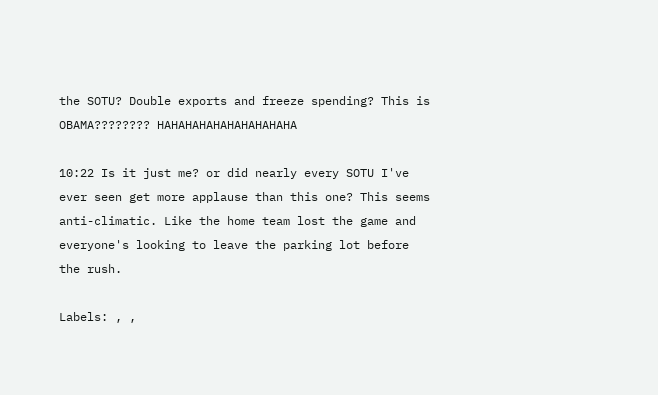the SOTU? Double exports and freeze spending? This is OBAMA???????? HAHAHAHAHAHAHAHAHAHA

10:22 Is it just me? or did nearly every SOTU I've ever seen get more applause than this one? This seems anti-climatic. Like the home team lost the game and everyone's looking to leave the parking lot before the rush.

Labels: , ,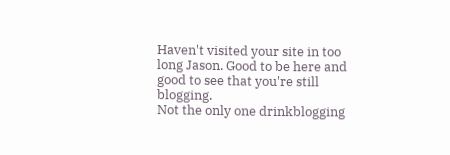Haven't visited your site in too long Jason. Good to be here and good to see that you're still blogging.
Not the only one drinkblogging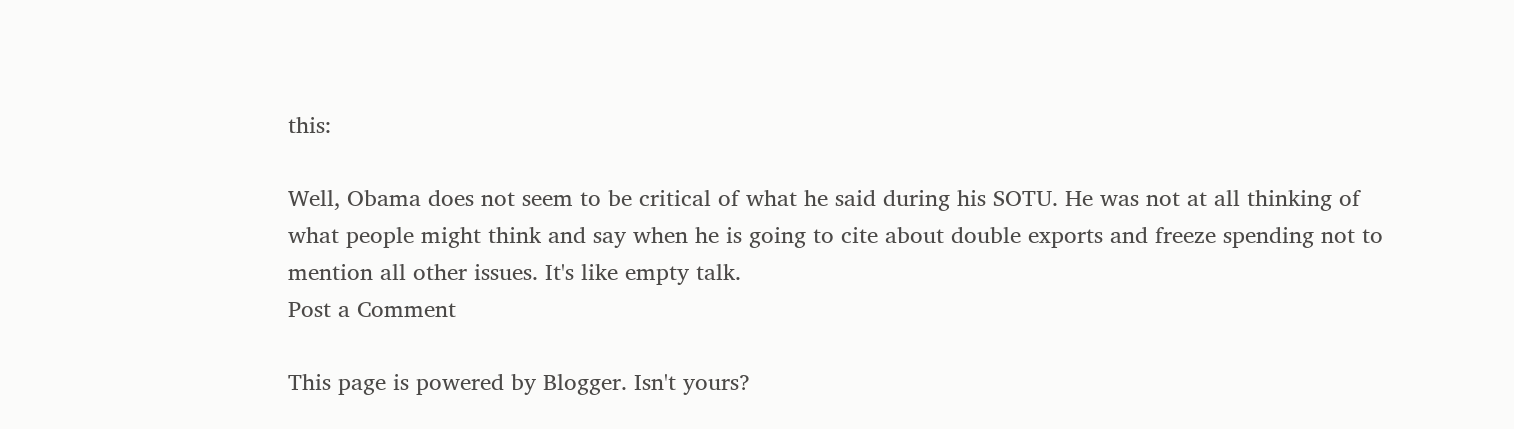this:

Well, Obama does not seem to be critical of what he said during his SOTU. He was not at all thinking of what people might think and say when he is going to cite about double exports and freeze spending not to mention all other issues. It's like empty talk.
Post a Comment

This page is powered by Blogger. Isn't yours?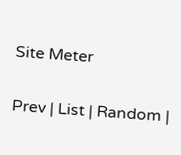Site Meter

Prev | List | Random |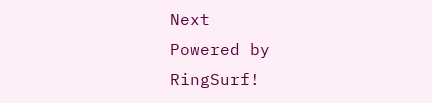Next
Powered by RingSurf!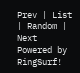Prev | List | Random | Next
Powered by RingSurf!